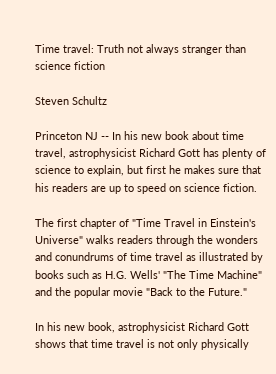Time travel: Truth not always stranger than science fiction

Steven Schultz

Princeton NJ -- In his new book about time travel, astrophysicist Richard Gott has plenty of science to explain, but first he makes sure that his readers are up to speed on science fiction.

The first chapter of "Time Travel in Einstein's Universe" walks readers through the wonders and conundrums of time travel as illustrated by books such as H.G. Wells' "The Time Machine" and the popular movie "Back to the Future."

In his new book, astrophysicist Richard Gott shows that time travel is not only physically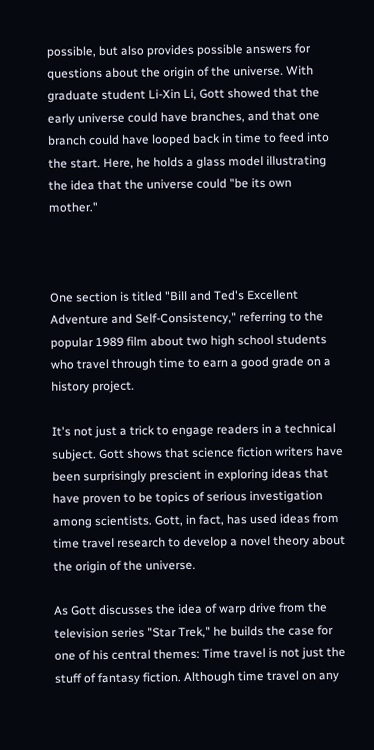possible, but also provides possible answers for questions about the origin of the universe. With graduate student Li-Xin Li, Gott showed that the early universe could have branches, and that one branch could have looped back in time to feed into the start. Here, he holds a glass model illustrating the idea that the universe could "be its own mother."



One section is titled "Bill and Ted's Excellent Adventure and Self-Consistency," referring to the popular 1989 film about two high school students who travel through time to earn a good grade on a history project.

It's not just a trick to engage readers in a technical subject. Gott shows that science fiction writers have been surprisingly prescient in exploring ideas that have proven to be topics of serious investigation among scientists. Gott, in fact, has used ideas from time travel research to develop a novel theory about the origin of the universe.

As Gott discusses the idea of warp drive from the television series "Star Trek," he builds the case for one of his central themes: Time travel is not just the stuff of fantasy fiction. Although time travel on any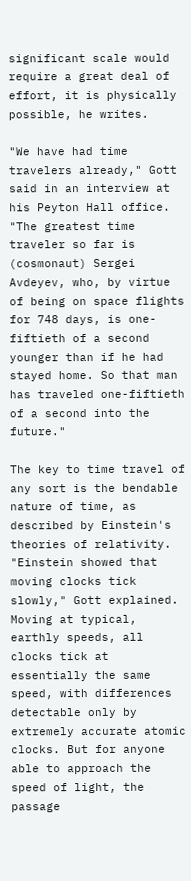significant scale would require a great deal of effort, it is physically possible, he writes.

"We have had time travelers already," Gott said in an interview at his Peyton Hall office. "The greatest time traveler so far is (cosmonaut) Sergei Avdeyev, who, by virtue of being on space flights for 748 days, is one-fiftieth of a second younger than if he had stayed home. So that man has traveled one-fiftieth of a second into the future."

The key to time travel of any sort is the bendable nature of time, as described by Einstein's theories of relativity. "Einstein showed that moving clocks tick slowly," Gott explained. Moving at typical, earthly speeds, all clocks tick at essentially the same speed, with differences detectable only by extremely accurate atomic clocks. But for anyone able to approach the speed of light, the passage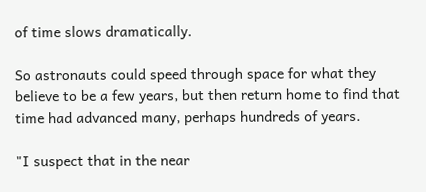of time slows dramatically.

So astronauts could speed through space for what they believe to be a few years, but then return home to find that time had advanced many, perhaps hundreds of years.

"I suspect that in the near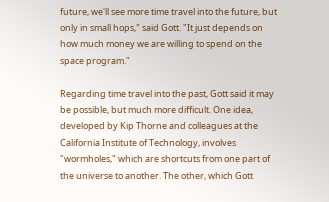future, we'll see more time travel into the future, but only in small hops," said Gott. "It just depends on how much money we are willing to spend on the space program."

Regarding time travel into the past, Gott said it may be possible, but much more difficult. One idea, developed by Kip Thorne and colleagues at the California Institute of Technology, involves "wormholes," which are shortcuts from one part of the universe to another. The other, which Gott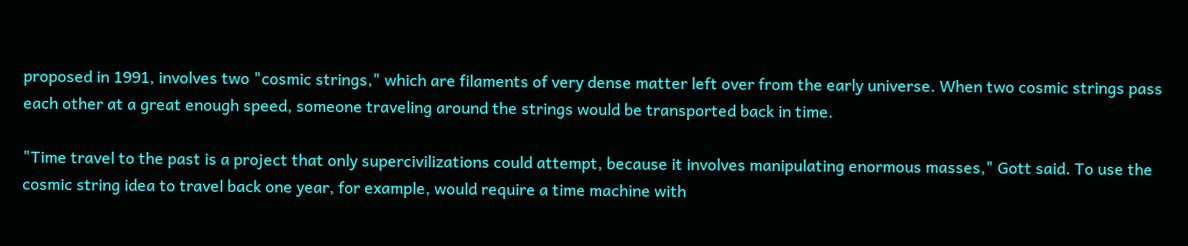proposed in 1991, involves two "cosmic strings," which are filaments of very dense matter left over from the early universe. When two cosmic strings pass each other at a great enough speed, someone traveling around the strings would be transported back in time.

"Time travel to the past is a project that only supercivilizations could attempt, because it involves manipulating enormous masses," Gott said. To use the cosmic string idea to travel back one year, for example, would require a time machine with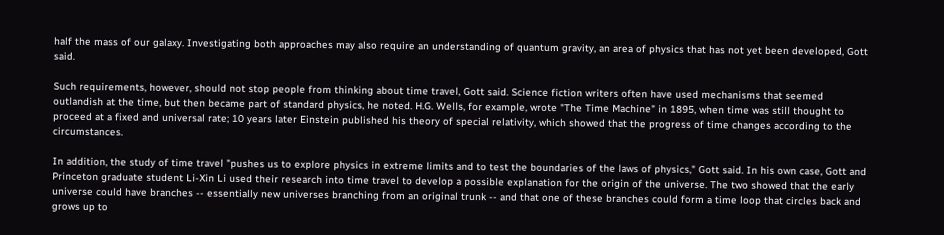half the mass of our galaxy. Investigating both approaches may also require an understanding of quantum gravity, an area of physics that has not yet been developed, Gott said.

Such requirements, however, should not stop people from thinking about time travel, Gott said. Science fiction writers often have used mechanisms that seemed outlandish at the time, but then became part of standard physics, he noted. H.G. Wells, for example, wrote "The Time Machine" in 1895, when time was still thought to proceed at a fixed and universal rate; 10 years later Einstein published his theory of special relativity, which showed that the progress of time changes according to the circumstances.

In addition, the study of time travel "pushes us to explore physics in extreme limits and to test the boundaries of the laws of physics," Gott said. In his own case, Gott and Princeton graduate student Li-Xin Li used their research into time travel to develop a possible explanation for the origin of the universe. The two showed that the early universe could have branches -- essentially new universes branching from an original trunk -- and that one of these branches could form a time loop that circles back and grows up to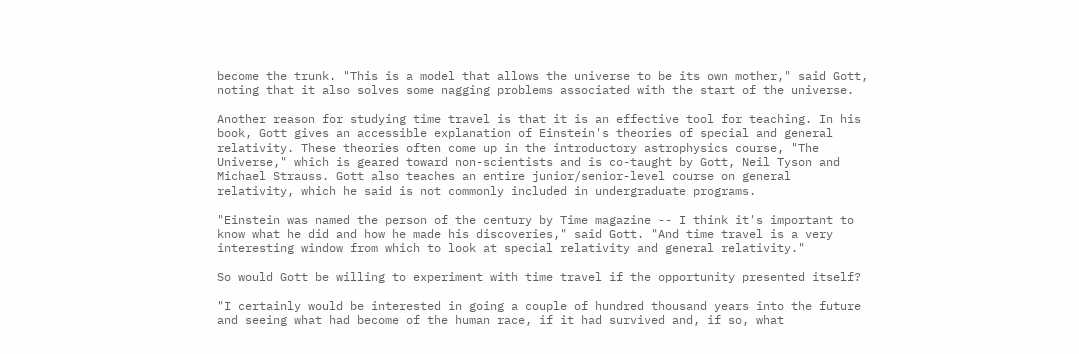become the trunk. "This is a model that allows the universe to be its own mother," said Gott, noting that it also solves some nagging problems associated with the start of the universe.

Another reason for studying time travel is that it is an effective tool for teaching. In his book, Gott gives an accessible explanation of Einstein's theories of special and general relativity. These theories often come up in the introductory astrophysics course, "The Universe," which is geared toward non-scientists and is co-taught by Gott, Neil Tyson and Michael Strauss. Gott also teaches an entire junior/senior-level course on general relativity, which he said is not commonly included in undergraduate programs.

"Einstein was named the person of the century by Time magazine -- I think it's important to know what he did and how he made his discoveries," said Gott. "And time travel is a very interesting window from which to look at special relativity and general relativity."

So would Gott be willing to experiment with time travel if the opportunity presented itself?

"I certainly would be interested in going a couple of hundred thousand years into the future and seeing what had become of the human race, if it had survived and, if so, what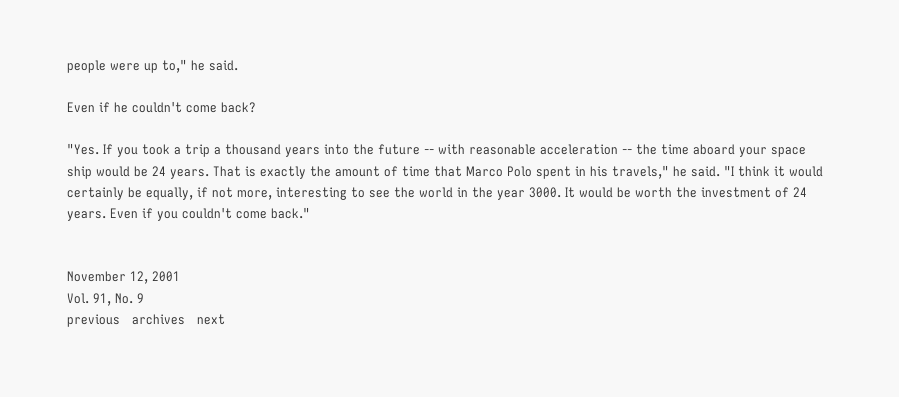people were up to," he said.

Even if he couldn't come back?

"Yes. If you took a trip a thousand years into the future -- with reasonable acceleration -- the time aboard your space ship would be 24 years. That is exactly the amount of time that Marco Polo spent in his travels," he said. "I think it would certainly be equally, if not more, interesting to see the world in the year 3000. It would be worth the investment of 24 years. Even if you couldn't come back."


November 12, 2001
Vol. 91, No. 9
previous   archives   next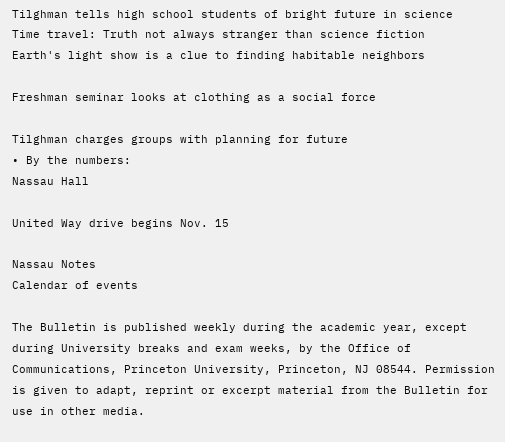Tilghman tells high school students of bright future in science
Time travel: Truth not always stranger than science fiction
Earth's light show is a clue to finding habitable neighbors

Freshman seminar looks at clothing as a social force

Tilghman charges groups with planning for future
• By the numbers:
Nassau Hall

United Way drive begins Nov. 15

Nassau Notes
Calendar of events

The Bulletin is published weekly during the academic year, except during University breaks and exam weeks, by the Office of Communications, Princeton University, Princeton, NJ 08544. Permission is given to adapt, reprint or excerpt material from the Bulletin for use in other media.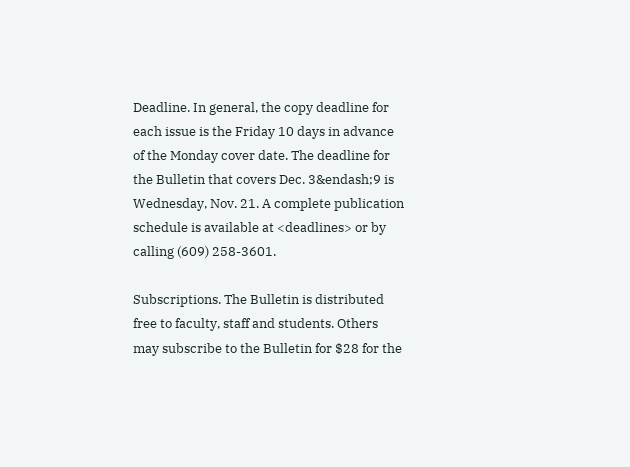Deadline. In general, the copy deadline for each issue is the Friday 10 days in advance of the Monday cover date. The deadline for the Bulletin that covers Dec. 3&endash;9 is Wednesday, Nov. 21. A complete publication schedule is available at <deadlines> or by calling (609) 258-3601.

Subscriptions. The Bulletin is distributed free to faculty, staff and students. Others may subscribe to the Bulletin for $28 for the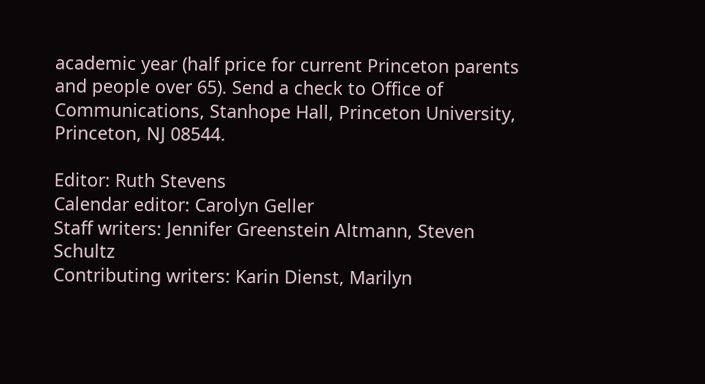academic year (half price for current Princeton parents and people over 65). Send a check to Office of Communications, Stanhope Hall, Princeton University, Princeton, NJ 08544.

Editor: Ruth Stevens
Calendar editor: Carolyn Geller
Staff writers: Jennifer Greenstein Altmann, Steven Schultz
Contributing writers: Karin Dienst, Marilyn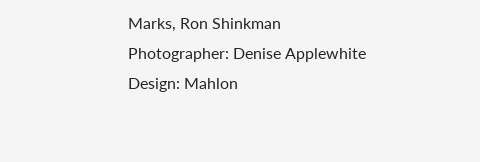Marks, Ron Shinkman
Photographer: Denise Applewhite
Design: Mahlon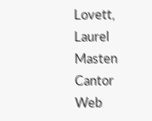Lovett, Laurel Masten Cantor
Web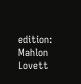edition: Mahlon Lovett